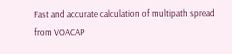Fast and accurate calculation of multipath spread from VOACAP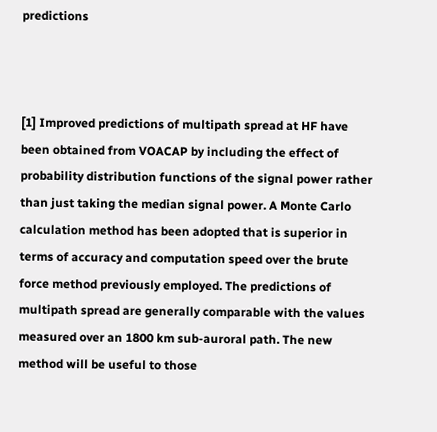predictions



[1] Improved predictions of multipath spread at HF have been obtained from VOACAP by including the effect of probability distribution functions of the signal power rather than just taking the median signal power. A Monte Carlo calculation method has been adopted that is superior in terms of accuracy and computation speed over the brute force method previously employed. The predictions of multipath spread are generally comparable with the values measured over an 1800 km sub-auroral path. The new method will be useful to those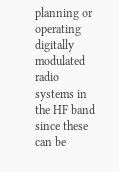planning or operating digitally modulated radio systems in the HF band since these can be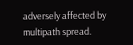adversely affected by multipath spread.